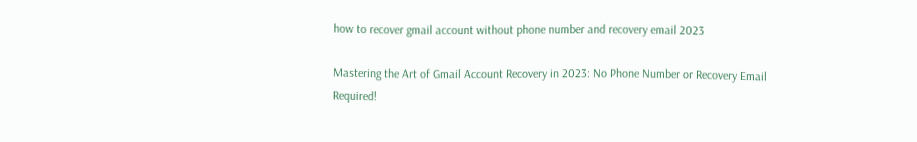how to recover gmail account without phone number and recovery email 2023

Mastering the Art of Gmail Account Recovery in 2023: No Phone Number or Recovery Email Required!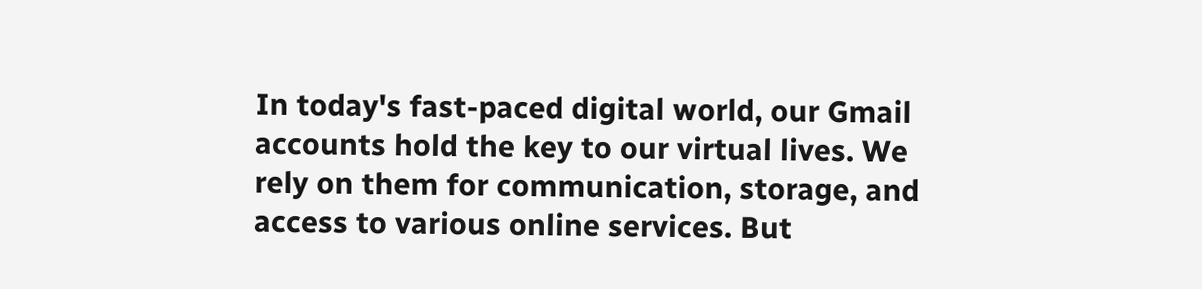In today's fast-paced digital world, our Gmail accounts hold the key to our virtual lives. We rely on them for communication, storage, and access to various online services. But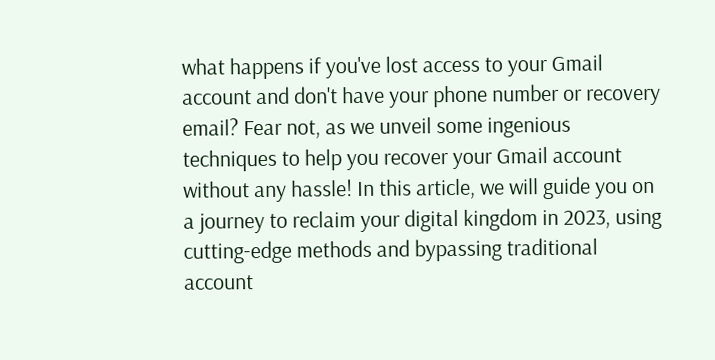what happens if you've lost access to your Gmail account and don't have your phone number or recovery email? Fear not, as we unveil some ingenious techniques to help you recover your Gmail account without any hassle! In this article, we will guide you on a journey to reclaim your digital kingdom in 2023, using cutting-edge methods and bypassing traditional account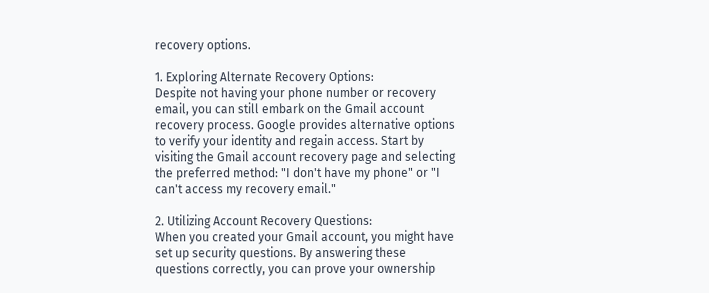recovery options.

1. Exploring Alternate Recovery Options:
Despite not having your phone number or recovery email, you can still embark on the Gmail account recovery process. Google provides alternative options to verify your identity and regain access. Start by visiting the Gmail account recovery page and selecting the preferred method: "I don't have my phone" or "I can't access my recovery email."

2. Utilizing Account Recovery Questions:
When you created your Gmail account, you might have set up security questions. By answering these questions correctly, you can prove your ownership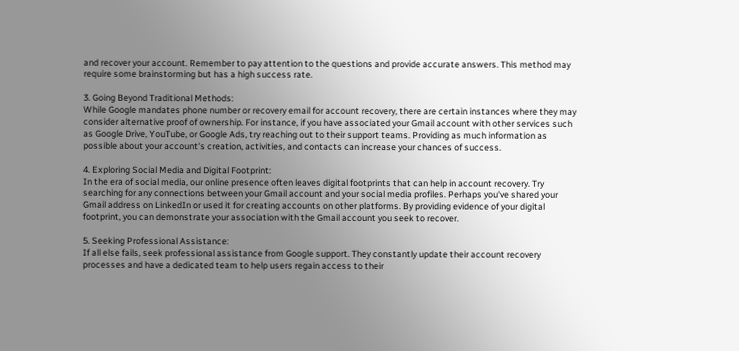and recover your account. Remember to pay attention to the questions and provide accurate answers. This method may require some brainstorming but has a high success rate.

3. Going Beyond Traditional Methods:
While Google mandates phone number or recovery email for account recovery, there are certain instances where they may consider alternative proof of ownership. For instance, if you have associated your Gmail account with other services such as Google Drive, YouTube, or Google Ads, try reaching out to their support teams. Providing as much information as possible about your account's creation, activities, and contacts can increase your chances of success.

4. Exploring Social Media and Digital Footprint:
In the era of social media, our online presence often leaves digital footprints that can help in account recovery. Try searching for any connections between your Gmail account and your social media profiles. Perhaps you've shared your Gmail address on LinkedIn or used it for creating accounts on other platforms. By providing evidence of your digital footprint, you can demonstrate your association with the Gmail account you seek to recover.

5. Seeking Professional Assistance:
If all else fails, seek professional assistance from Google support. They constantly update their account recovery processes and have a dedicated team to help users regain access to their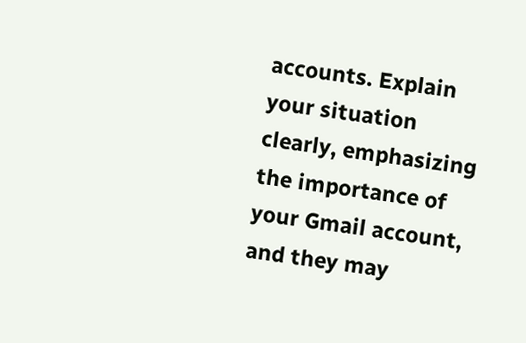accounts. Explain your situation clearly, emphasizing the importance of your Gmail account, and they may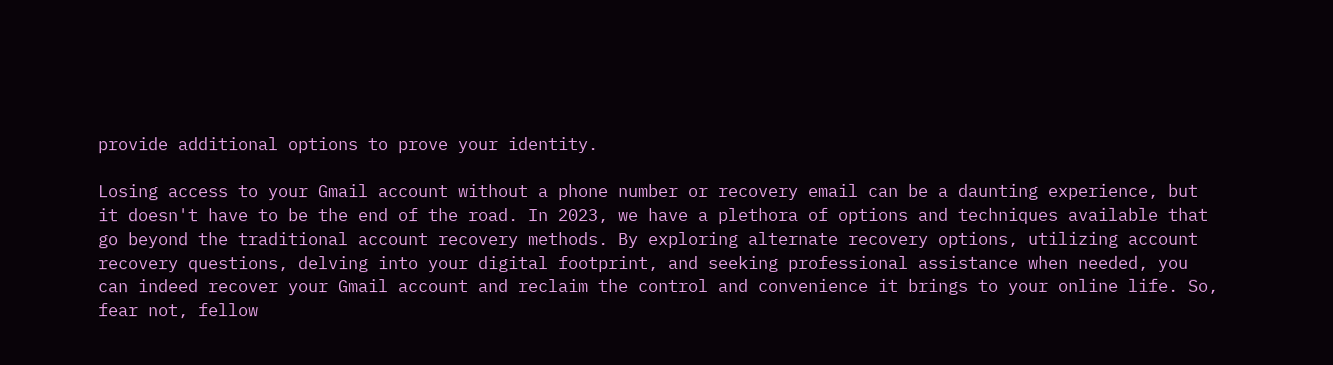provide additional options to prove your identity.

Losing access to your Gmail account without a phone number or recovery email can be a daunting experience, but it doesn't have to be the end of the road. In 2023, we have a plethora of options and techniques available that go beyond the traditional account recovery methods. By exploring alternate recovery options, utilizing account recovery questions, delving into your digital footprint, and seeking professional assistance when needed, you can indeed recover your Gmail account and reclaim the control and convenience it brings to your online life. So, fear not, fellow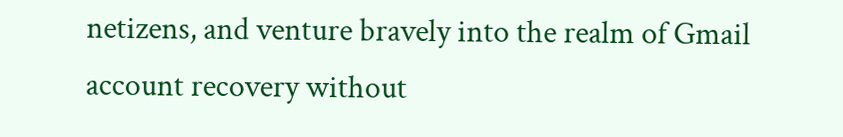netizens, and venture bravely into the realm of Gmail account recovery without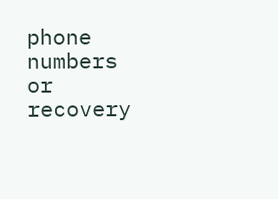phone numbers or recovery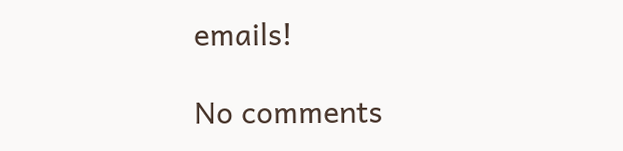emails!

No comments